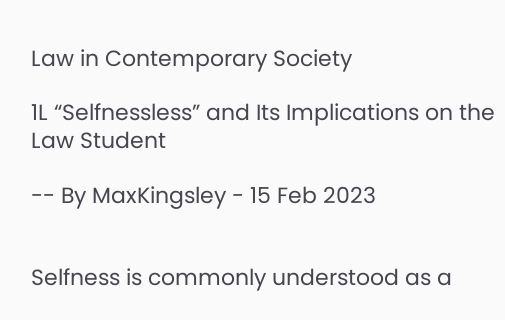Law in Contemporary Society

1L “Selfnessless” and Its Implications on the Law Student

-- By MaxKingsley - 15 Feb 2023


Selfness is commonly understood as a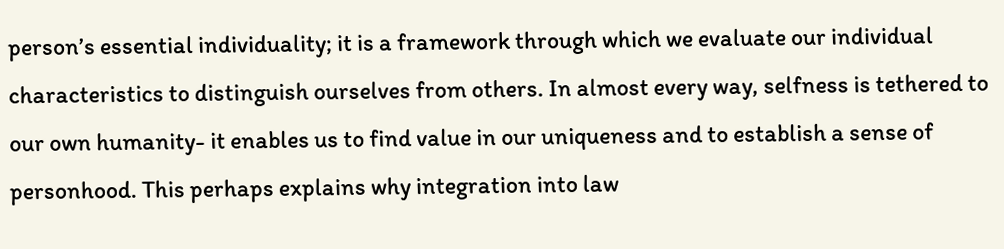person’s essential individuality; it is a framework through which we evaluate our individual characteristics to distinguish ourselves from others. In almost every way, selfness is tethered to our own humanity- it enables us to find value in our uniqueness and to establish a sense of personhood. This perhaps explains why integration into law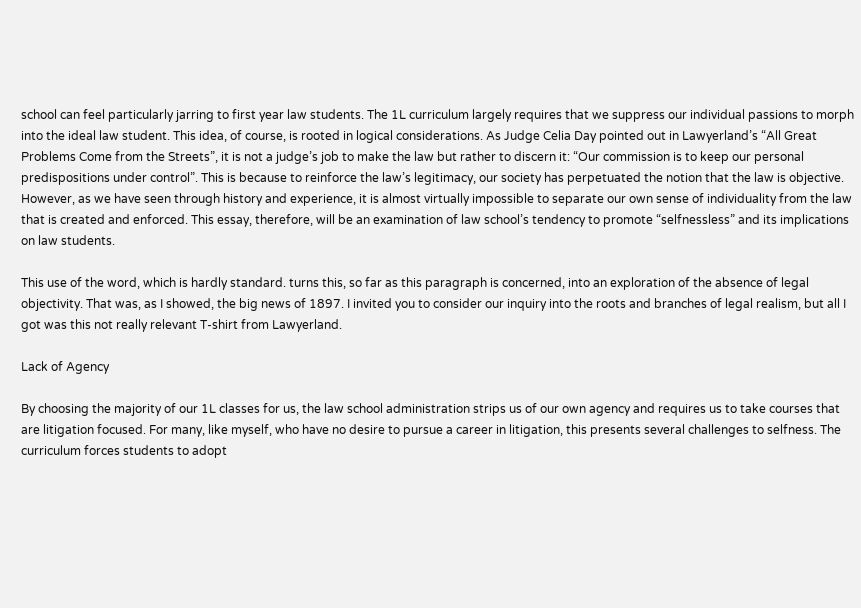school can feel particularly jarring to first year law students. The 1L curriculum largely requires that we suppress our individual passions to morph into the ideal law student. This idea, of course, is rooted in logical considerations. As Judge Celia Day pointed out in Lawyerland’s “All Great Problems Come from the Streets”, it is not a judge’s job to make the law but rather to discern it: “Our commission is to keep our personal predispositions under control”. This is because to reinforce the law’s legitimacy, our society has perpetuated the notion that the law is objective. However, as we have seen through history and experience, it is almost virtually impossible to separate our own sense of individuality from the law that is created and enforced. This essay, therefore, will be an examination of law school’s tendency to promote “selfnessless” and its implications on law students.

This use of the word, which is hardly standard. turns this, so far as this paragraph is concerned, into an exploration of the absence of legal objectivity. That was, as I showed, the big news of 1897. I invited you to consider our inquiry into the roots and branches of legal realism, but all I got was this not really relevant T-shirt from Lawyerland.

Lack of Agency

By choosing the majority of our 1L classes for us, the law school administration strips us of our own agency and requires us to take courses that are litigation focused. For many, like myself, who have no desire to pursue a career in litigation, this presents several challenges to selfness. The curriculum forces students to adopt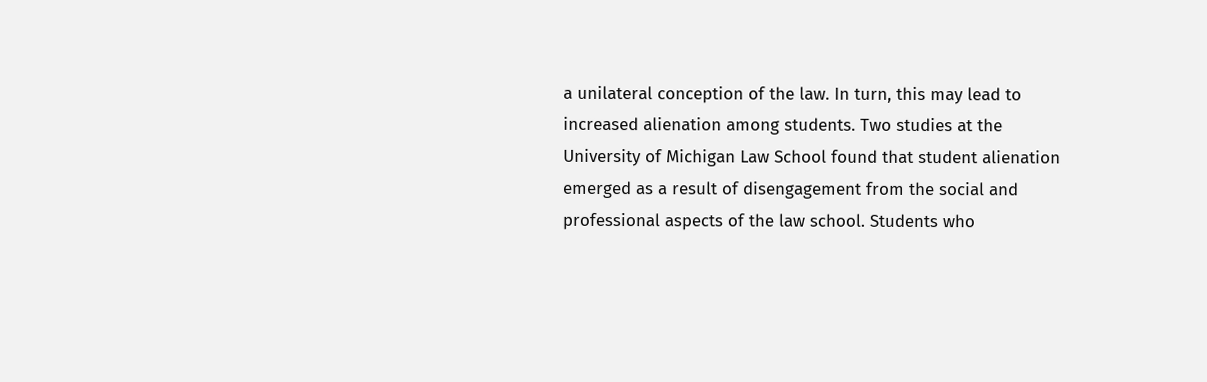a unilateral conception of the law. In turn, this may lead to increased alienation among students. Two studies at the University of Michigan Law School found that student alienation emerged as a result of disengagement from the social and professional aspects of the law school. Students who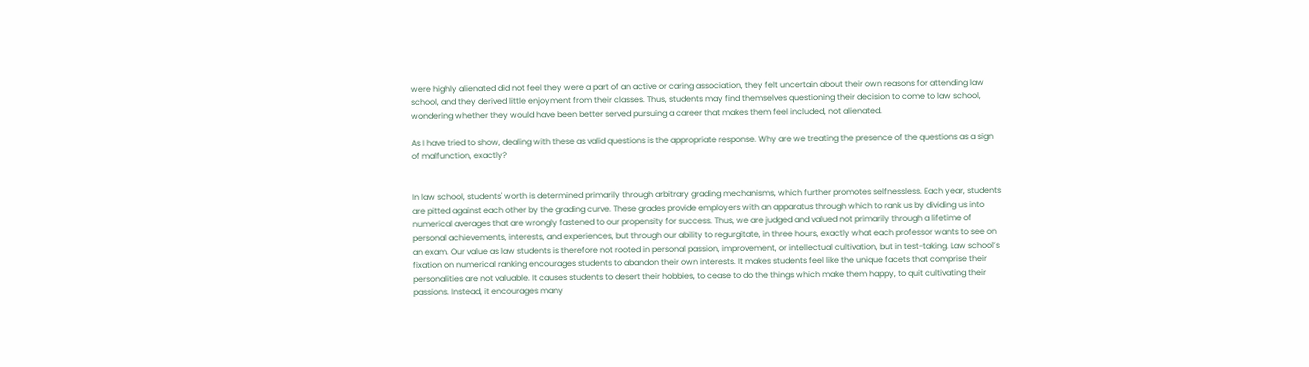were highly alienated did not feel they were a part of an active or caring association, they felt uncertain about their own reasons for attending law school, and they derived little enjoyment from their classes. Thus, students may find themselves questioning their decision to come to law school, wondering whether they would have been better served pursuing a career that makes them feel included, not alienated.

As I have tried to show, dealing with these as valid questions is the appropriate response. Why are we treating the presence of the questions as a sign of malfunction, exactly?


In law school, students' worth is determined primarily through arbitrary grading mechanisms, which further promotes selfnessless. Each year, students are pitted against each other by the grading curve. These grades provide employers with an apparatus through which to rank us by dividing us into numerical averages that are wrongly fastened to our propensity for success. Thus, we are judged and valued not primarily through a lifetime of personal achievements, interests, and experiences, but through our ability to regurgitate, in three hours, exactly what each professor wants to see on an exam. Our value as law students is therefore not rooted in personal passion, improvement, or intellectual cultivation, but in test-taking. Law school’s fixation on numerical ranking encourages students to abandon their own interests. It makes students feel like the unique facets that comprise their personalities are not valuable. It causes students to desert their hobbies, to cease to do the things which make them happy, to quit cultivating their passions. Instead, it encourages many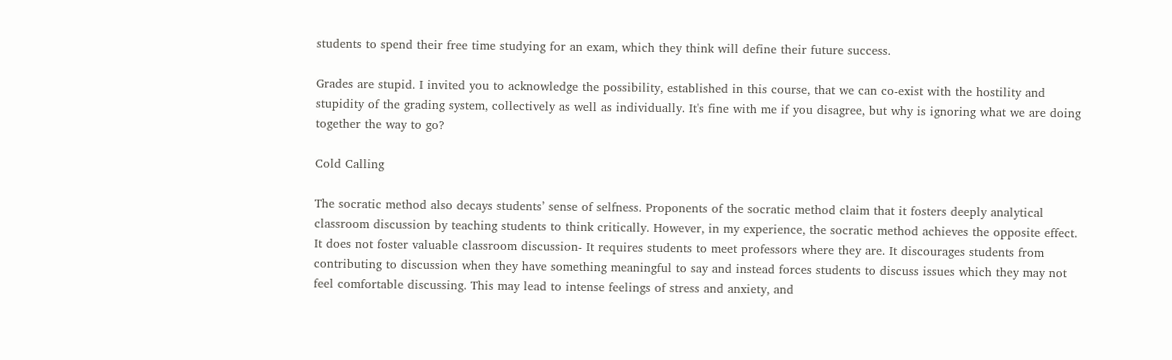students to spend their free time studying for an exam, which they think will define their future success.

Grades are stupid. I invited you to acknowledge the possibility, established in this course, that we can co-exist with the hostility and stupidity of the grading system, collectively as well as individually. It's fine with me if you disagree, but why is ignoring what we are doing together the way to go?

Cold Calling

The socratic method also decays students’ sense of selfness. Proponents of the socratic method claim that it fosters deeply analytical classroom discussion by teaching students to think critically. However, in my experience, the socratic method achieves the opposite effect. It does not foster valuable classroom discussion- It requires students to meet professors where they are. It discourages students from contributing to discussion when they have something meaningful to say and instead forces students to discuss issues which they may not feel comfortable discussing. This may lead to intense feelings of stress and anxiety, and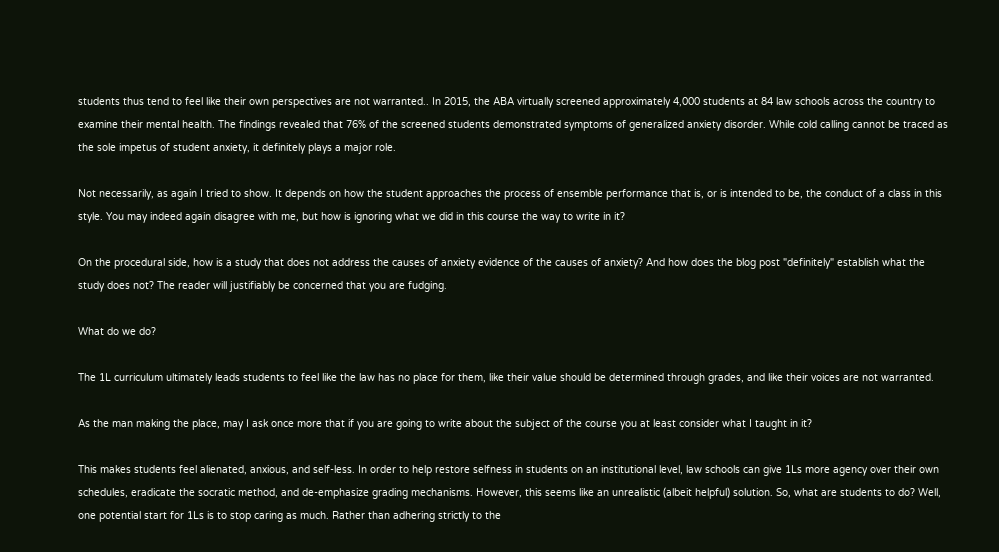students thus tend to feel like their own perspectives are not warranted.. In 2015, the ABA virtually screened approximately 4,000 students at 84 law schools across the country to examine their mental health. The findings revealed that 76% of the screened students demonstrated symptoms of generalized anxiety disorder. While cold calling cannot be traced as the sole impetus of student anxiety, it definitely plays a major role.

Not necessarily, as again I tried to show. It depends on how the student approaches the process of ensemble performance that is, or is intended to be, the conduct of a class in this style. You may indeed again disagree with me, but how is ignoring what we did in this course the way to write in it?

On the procedural side, how is a study that does not address the causes of anxiety evidence of the causes of anxiety? And how does the blog post "definitely" establish what the study does not? The reader will justifiably be concerned that you are fudging.

What do we do?

The 1L curriculum ultimately leads students to feel like the law has no place for them, like their value should be determined through grades, and like their voices are not warranted.

As the man making the place, may I ask once more that if you are going to write about the subject of the course you at least consider what I taught in it?

This makes students feel alienated, anxious, and self-less. In order to help restore selfness in students on an institutional level, law schools can give 1Ls more agency over their own schedules, eradicate the socratic method, and de-emphasize grading mechanisms. However, this seems like an unrealistic (albeit helpful) solution. So, what are students to do? Well, one potential start for 1Ls is to stop caring as much. Rather than adhering strictly to the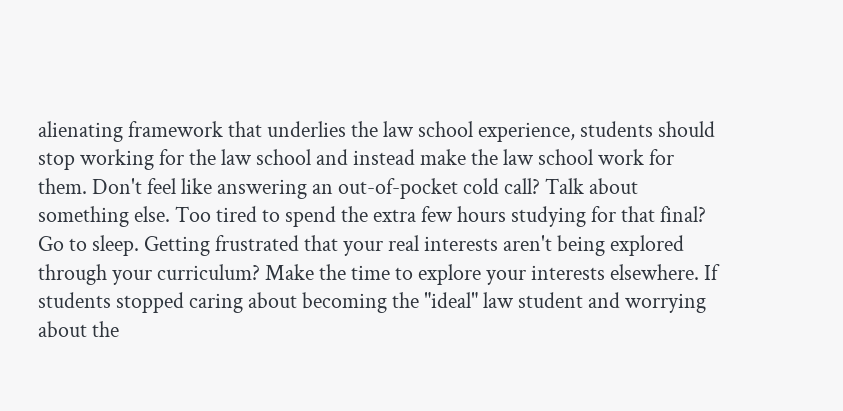alienating framework that underlies the law school experience, students should stop working for the law school and instead make the law school work for them. Don't feel like answering an out-of-pocket cold call? Talk about something else. Too tired to spend the extra few hours studying for that final? Go to sleep. Getting frustrated that your real interests aren't being explored through your curriculum? Make the time to explore your interests elsewhere. If students stopped caring about becoming the "ideal" law student and worrying about the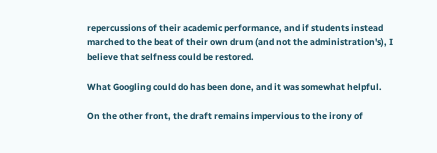repercussions of their academic performance, and if students instead marched to the beat of their own drum (and not the administration's), I believe that selfness could be restored.

What Googling could do has been done, and it was somewhat helpful.

On the other front, the draft remains impervious to the irony of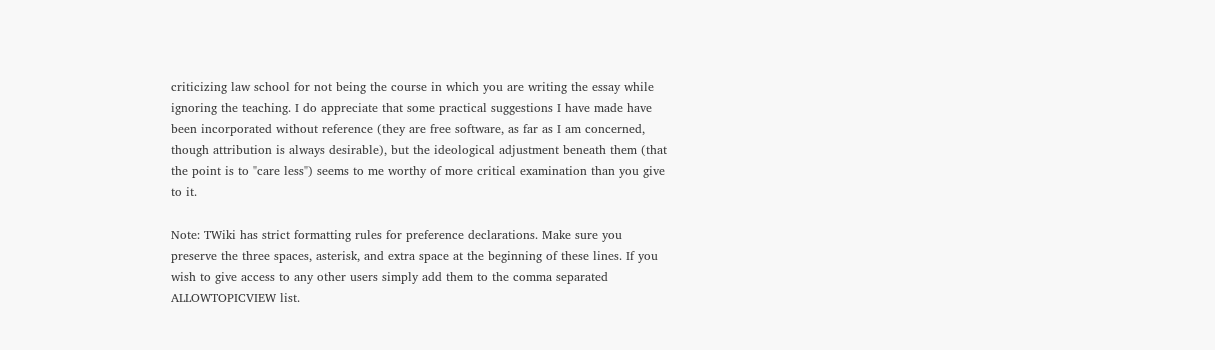criticizing law school for not being the course in which you are writing the essay while ignoring the teaching. I do appreciate that some practical suggestions I have made have been incorporated without reference (they are free software, as far as I am concerned, though attribution is always desirable), but the ideological adjustment beneath them (that the point is to "care less") seems to me worthy of more critical examination than you give to it.

Note: TWiki has strict formatting rules for preference declarations. Make sure you preserve the three spaces, asterisk, and extra space at the beginning of these lines. If you wish to give access to any other users simply add them to the comma separated ALLOWTOPICVIEW list.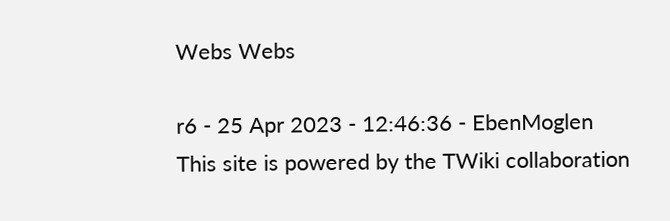Webs Webs

r6 - 25 Apr 2023 - 12:46:36 - EbenMoglen
This site is powered by the TWiki collaboration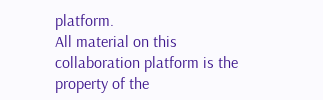platform.
All material on this collaboration platform is the property of the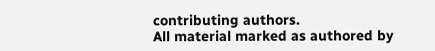contributing authors.
All material marked as authored by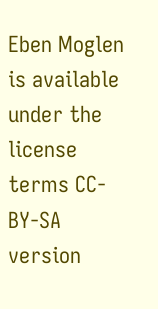Eben Moglen is available under the license terms CC-BY-SA version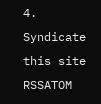4.
Syndicate this site RSSATOM